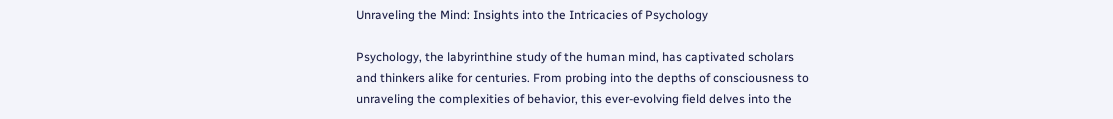Unraveling the Mind: Insights into the Intricacies of Psychology

Psychology, the labyrinthine study of the human mind, has captivated scholars and thinkers alike for centuries. From probing into the depths of consciousness to unraveling the complexities of behavior, this ever-evolving field delves into the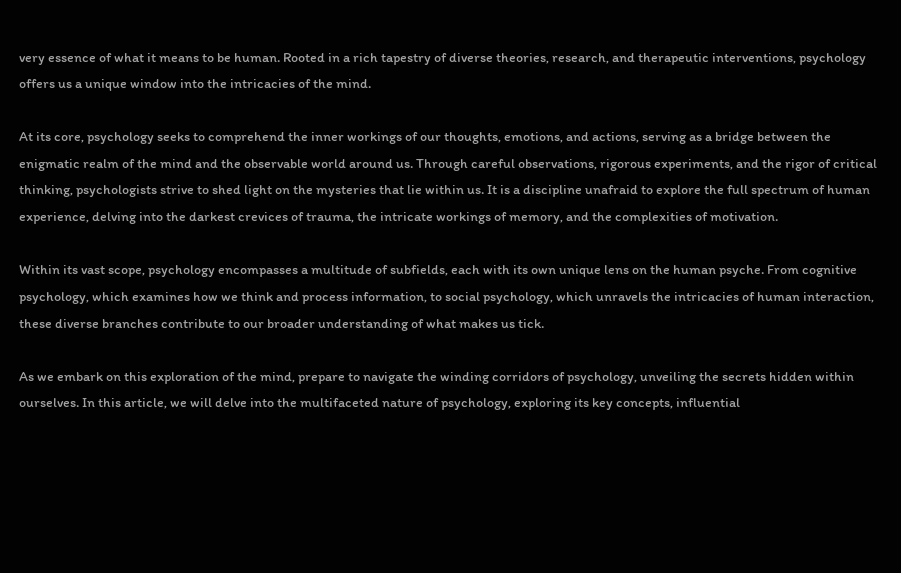very essence of what it means to be human. Rooted in a rich tapestry of diverse theories, research, and therapeutic interventions, psychology offers us a unique window into the intricacies of the mind.

At its core, psychology seeks to comprehend the inner workings of our thoughts, emotions, and actions, serving as a bridge between the enigmatic realm of the mind and the observable world around us. Through careful observations, rigorous experiments, and the rigor of critical thinking, psychologists strive to shed light on the mysteries that lie within us. It is a discipline unafraid to explore the full spectrum of human experience, delving into the darkest crevices of trauma, the intricate workings of memory, and the complexities of motivation.

Within its vast scope, psychology encompasses a multitude of subfields, each with its own unique lens on the human psyche. From cognitive psychology, which examines how we think and process information, to social psychology, which unravels the intricacies of human interaction, these diverse branches contribute to our broader understanding of what makes us tick.

As we embark on this exploration of the mind, prepare to navigate the winding corridors of psychology, unveiling the secrets hidden within ourselves. In this article, we will delve into the multifaceted nature of psychology, exploring its key concepts, influential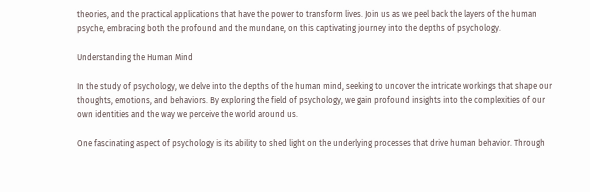theories, and the practical applications that have the power to transform lives. Join us as we peel back the layers of the human psyche, embracing both the profound and the mundane, on this captivating journey into the depths of psychology.

Understanding the Human Mind

In the study of psychology, we delve into the depths of the human mind, seeking to uncover the intricate workings that shape our thoughts, emotions, and behaviors. By exploring the field of psychology, we gain profound insights into the complexities of our own identities and the way we perceive the world around us.

One fascinating aspect of psychology is its ability to shed light on the underlying processes that drive human behavior. Through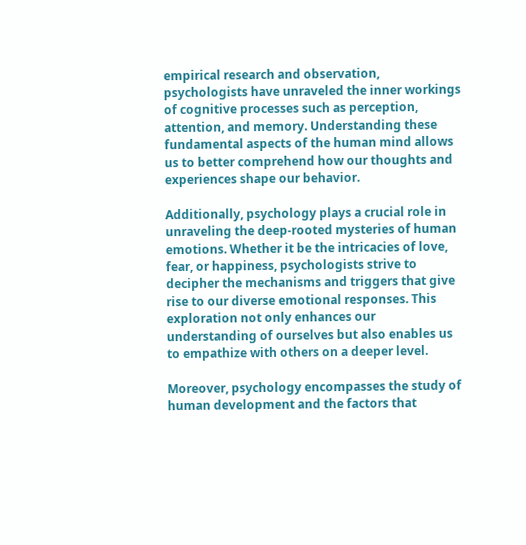empirical research and observation, psychologists have unraveled the inner workings of cognitive processes such as perception, attention, and memory. Understanding these fundamental aspects of the human mind allows us to better comprehend how our thoughts and experiences shape our behavior.

Additionally, psychology plays a crucial role in unraveling the deep-rooted mysteries of human emotions. Whether it be the intricacies of love, fear, or happiness, psychologists strive to decipher the mechanisms and triggers that give rise to our diverse emotional responses. This exploration not only enhances our understanding of ourselves but also enables us to empathize with others on a deeper level.

Moreover, psychology encompasses the study of human development and the factors that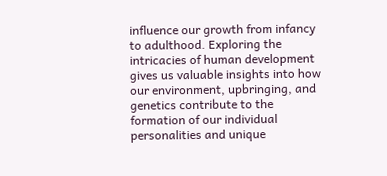influence our growth from infancy to adulthood. Exploring the intricacies of human development gives us valuable insights into how our environment, upbringing, and genetics contribute to the formation of our individual personalities and unique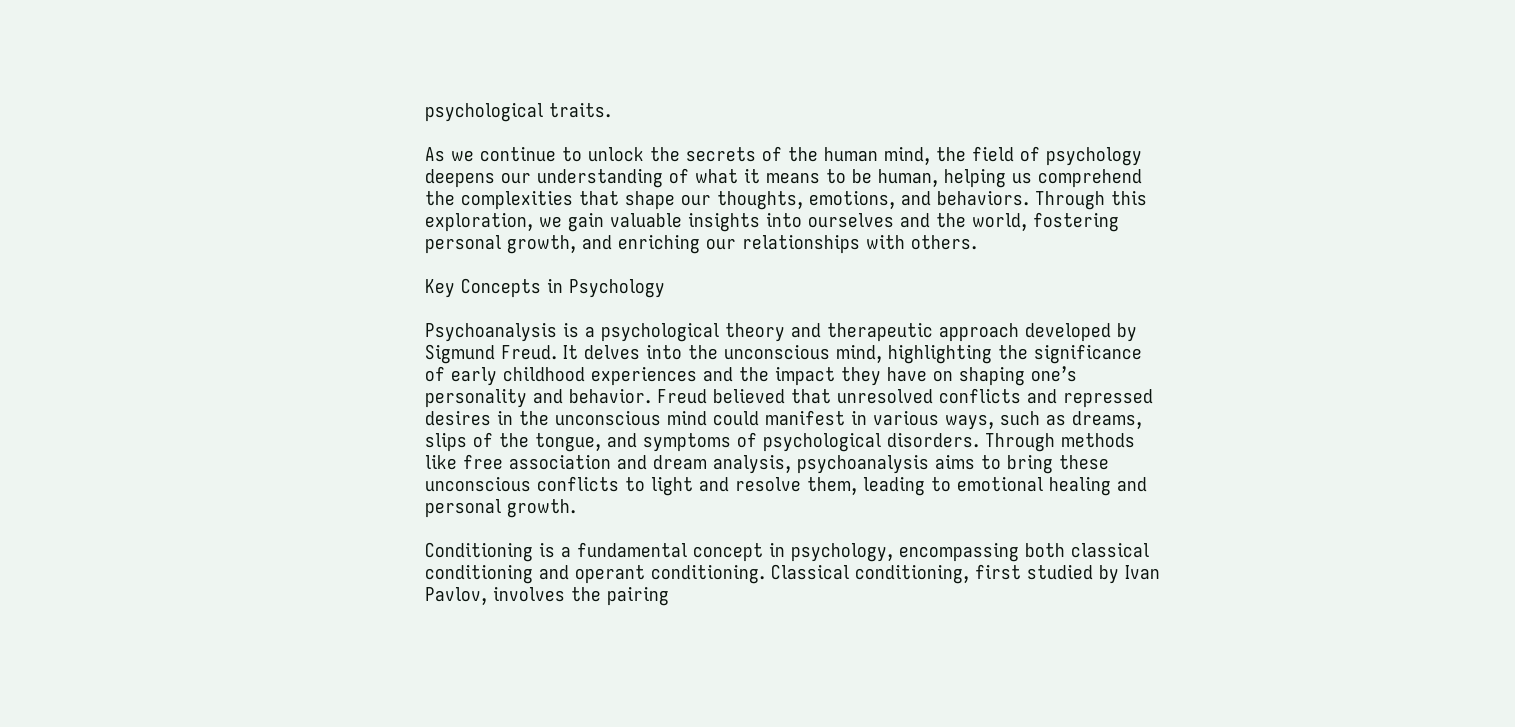psychological traits.

As we continue to unlock the secrets of the human mind, the field of psychology deepens our understanding of what it means to be human, helping us comprehend the complexities that shape our thoughts, emotions, and behaviors. Through this exploration, we gain valuable insights into ourselves and the world, fostering personal growth, and enriching our relationships with others.

Key Concepts in Psychology

Psychoanalysis is a psychological theory and therapeutic approach developed by Sigmund Freud. It delves into the unconscious mind, highlighting the significance of early childhood experiences and the impact they have on shaping one’s personality and behavior. Freud believed that unresolved conflicts and repressed desires in the unconscious mind could manifest in various ways, such as dreams, slips of the tongue, and symptoms of psychological disorders. Through methods like free association and dream analysis, psychoanalysis aims to bring these unconscious conflicts to light and resolve them, leading to emotional healing and personal growth.

Conditioning is a fundamental concept in psychology, encompassing both classical conditioning and operant conditioning. Classical conditioning, first studied by Ivan Pavlov, involves the pairing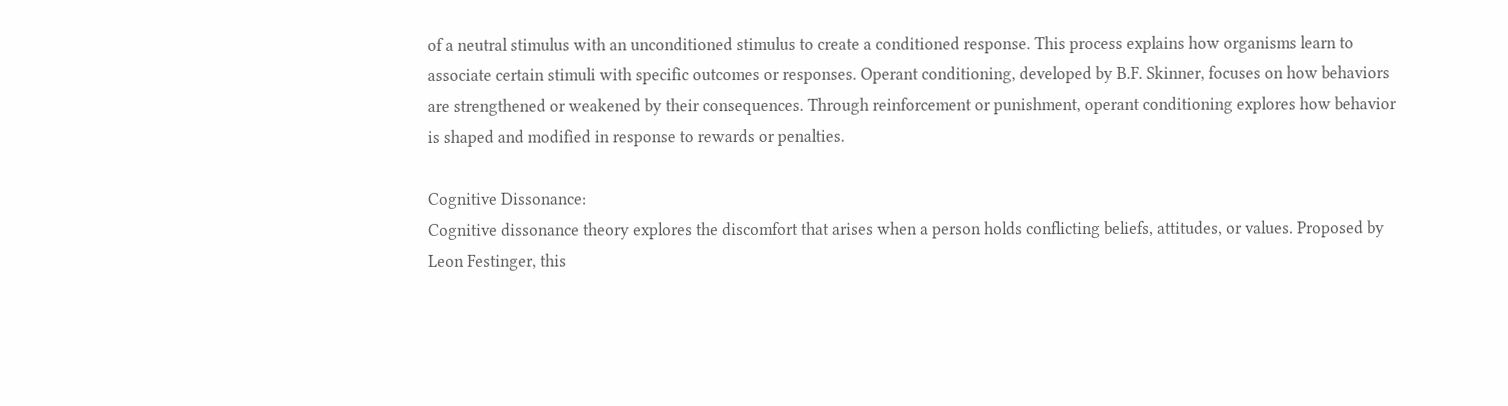of a neutral stimulus with an unconditioned stimulus to create a conditioned response. This process explains how organisms learn to associate certain stimuli with specific outcomes or responses. Operant conditioning, developed by B.F. Skinner, focuses on how behaviors are strengthened or weakened by their consequences. Through reinforcement or punishment, operant conditioning explores how behavior is shaped and modified in response to rewards or penalties.

Cognitive Dissonance:
Cognitive dissonance theory explores the discomfort that arises when a person holds conflicting beliefs, attitudes, or values. Proposed by Leon Festinger, this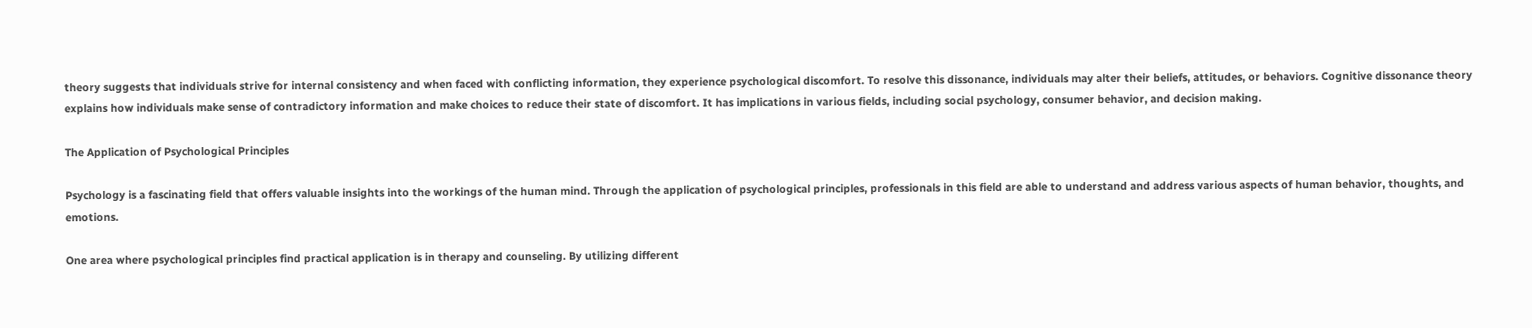theory suggests that individuals strive for internal consistency and when faced with conflicting information, they experience psychological discomfort. To resolve this dissonance, individuals may alter their beliefs, attitudes, or behaviors. Cognitive dissonance theory explains how individuals make sense of contradictory information and make choices to reduce their state of discomfort. It has implications in various fields, including social psychology, consumer behavior, and decision making.

The Application of Psychological Principles

Psychology is a fascinating field that offers valuable insights into the workings of the human mind. Through the application of psychological principles, professionals in this field are able to understand and address various aspects of human behavior, thoughts, and emotions.

One area where psychological principles find practical application is in therapy and counseling. By utilizing different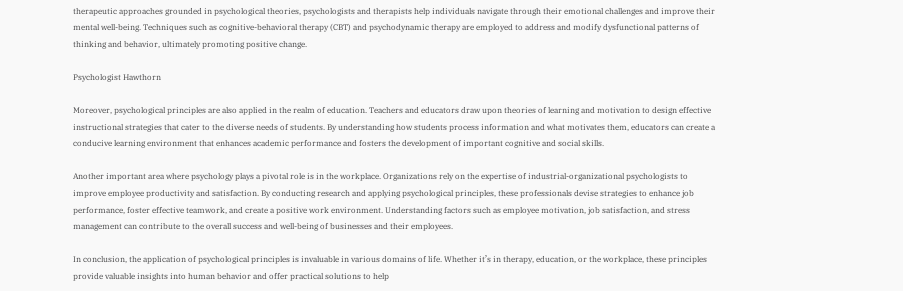therapeutic approaches grounded in psychological theories, psychologists and therapists help individuals navigate through their emotional challenges and improve their mental well-being. Techniques such as cognitive-behavioral therapy (CBT) and psychodynamic therapy are employed to address and modify dysfunctional patterns of thinking and behavior, ultimately promoting positive change.

Psychologist Hawthorn

Moreover, psychological principles are also applied in the realm of education. Teachers and educators draw upon theories of learning and motivation to design effective instructional strategies that cater to the diverse needs of students. By understanding how students process information and what motivates them, educators can create a conducive learning environment that enhances academic performance and fosters the development of important cognitive and social skills.

Another important area where psychology plays a pivotal role is in the workplace. Organizations rely on the expertise of industrial-organizational psychologists to improve employee productivity and satisfaction. By conducting research and applying psychological principles, these professionals devise strategies to enhance job performance, foster effective teamwork, and create a positive work environment. Understanding factors such as employee motivation, job satisfaction, and stress management can contribute to the overall success and well-being of businesses and their employees.

In conclusion, the application of psychological principles is invaluable in various domains of life. Whether it’s in therapy, education, or the workplace, these principles provide valuable insights into human behavior and offer practical solutions to help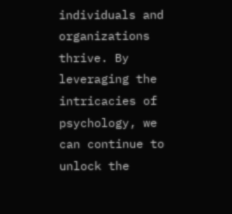individuals and organizations thrive. By leveraging the intricacies of psychology, we can continue to unlock the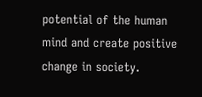potential of the human mind and create positive change in society.